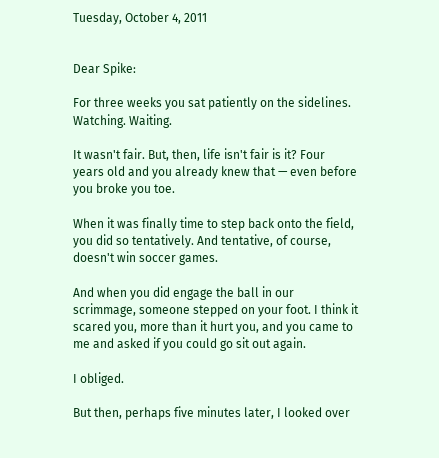Tuesday, October 4, 2011


Dear Spike:

For three weeks you sat patiently on the sidelines. Watching. Waiting.

It wasn't fair. But, then, life isn't fair is it? Four years old and you already knew that — even before you broke you toe.

When it was finally time to step back onto the field, you did so tentatively. And tentative, of course, doesn't win soccer games.

And when you did engage the ball in our scrimmage, someone stepped on your foot. I think it scared you, more than it hurt you, and you came to me and asked if you could go sit out again.

I obliged.

But then, perhaps five minutes later, I looked over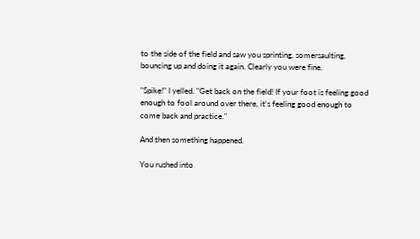to the side of the field and saw you sprinting, somersaulting, bouncing up and doing it again. Clearly you were fine.

"Spike!" I yelled. "Get back on the field! If your foot is feeling good enough to fool around over there, it's feeling good enough to come back and practice."

And then something happened.

You rushed into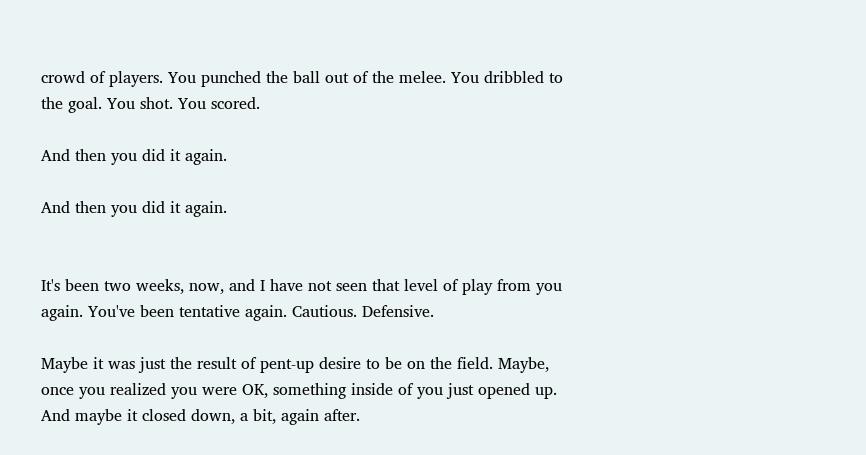crowd of players. You punched the ball out of the melee. You dribbled to the goal. You shot. You scored.

And then you did it again.

And then you did it again.


It's been two weeks, now, and I have not seen that level of play from you again. You've been tentative again. Cautious. Defensive.

Maybe it was just the result of pent-up desire to be on the field. Maybe, once you realized you were OK, something inside of you just opened up. And maybe it closed down, a bit, again after.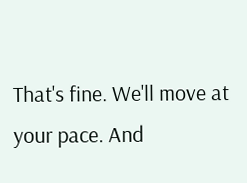That's fine. We'll move at your pace. And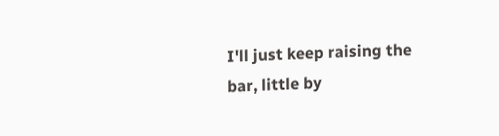I'll just keep raising the bar, little by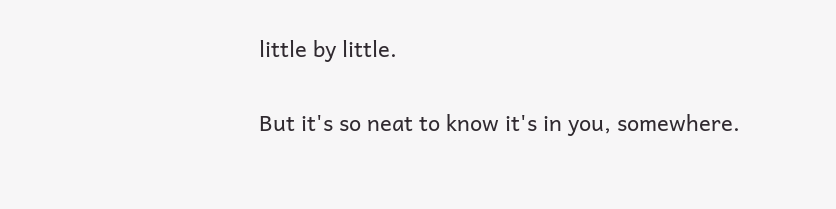little by little.

But it's so neat to know it's in you, somewhere.